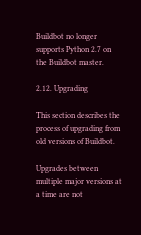Buildbot no longer supports Python 2.7 on the Buildbot master.

2.12. Upgrading

This section describes the process of upgrading from old versions of Buildbot.

Upgrades between multiple major versions at a time are not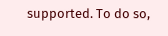supported. To do so,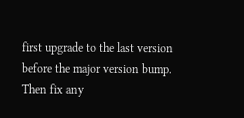first upgrade to the last version before the major version bump. Then fix any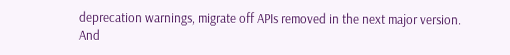deprecation warnings, migrate off APIs removed in the next major version. And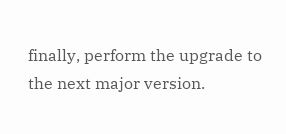finally, perform the upgrade to the next major version.